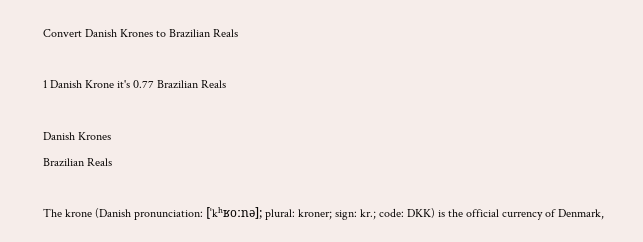Convert Danish Krones to Brazilian Reals

1 Danish Krone it's 0.77 Brazilian Reals

Danish Krones
Brazilian Reals

The krone (Danish pronunciation: [ˈkʰʁoːnə]; plural: kroner; sign: kr.; code: DKK) is the official currency of Denmark,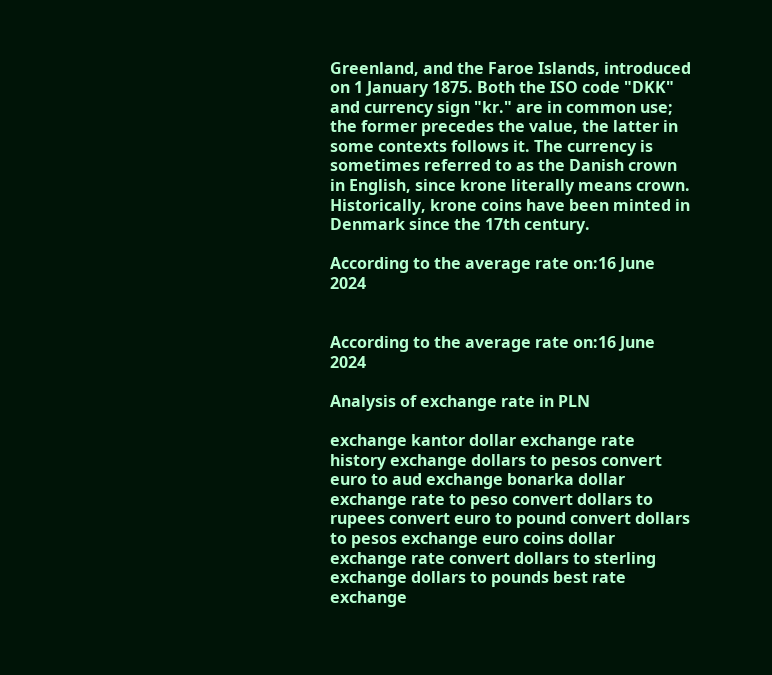Greenland, and the Faroe Islands, introduced on 1 January 1875. Both the ISO code "DKK" and currency sign "kr." are in common use; the former precedes the value, the latter in some contexts follows it. The currency is sometimes referred to as the Danish crown in English, since krone literally means crown. Historically, krone coins have been minted in Denmark since the 17th century.

According to the average rate on:16 June 2024


According to the average rate on:16 June 2024

Analysis of exchange rate in PLN

exchange kantor dollar exchange rate history exchange dollars to pesos convert euro to aud exchange bonarka dollar exchange rate to peso convert dollars to rupees convert euro to pound convert dollars to pesos exchange euro coins dollar exchange rate convert dollars to sterling exchange dollars to pounds best rate exchange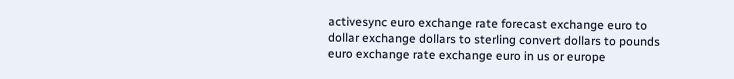activesync euro exchange rate forecast exchange euro to dollar exchange dollars to sterling convert dollars to pounds euro exchange rate exchange euro in us or europe